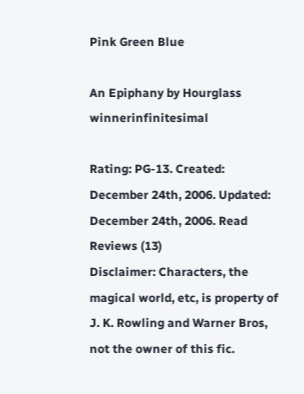Pink Green Blue

An Epiphany by Hourglass winnerinfinitesimal

Rating: PG-13. Created: December 24th, 2006. Updated: December 24th, 2006. Read Reviews (13)
Disclaimer: Characters, the magical world, etc, is property of J. K. Rowling and Warner Bros, not the owner of this fic.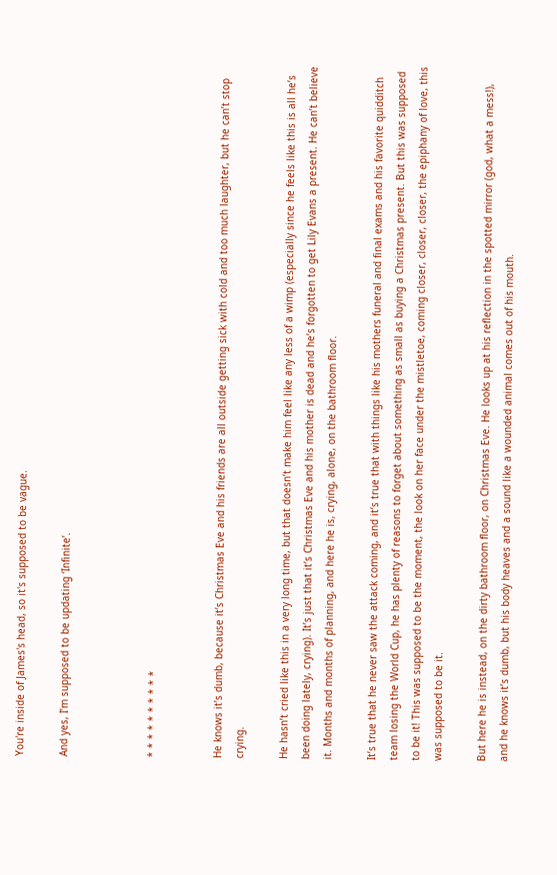You're inside of James's head, so it's supposed to be vague.

And yes, I’m supposed to be updating ‘Infinite’.



* * * * * * * * * *


He knows it’s dumb, because it’s Christmas Eve and his friends are all outside getting sick with cold and too much laughter, but he can’t stop crying.

He hasn’t cried like this in a very long time, but that doesn’t make him feel like any less of a wimp (especially since he feels like this is all he’s been doing lately, crying). It’s just that it’s Christmas Eve and his mother is dead and he’s forgotten to get Lily Evans a present. He can’t believe it. Months and months of planning, and here he is, crying, alone, on the bathroom floor.

It’s true that he never saw the attack coming, and it’s true that with things like his mothers funeral and final exams and his favorite quidditch team losing the World Cup, he has plenty of reasons to forget about something as small as buying a Christmas present. But this was supposed to be it! This was supposed to be the moment, the look on her face under the mistletoe, coming closer, closer, closer, the epiphany of love, this was supposed to be it.

But here he is instead, on the dirty bathroom floor, on Christmas Eve. He looks up at his reflection in the spotted mirror (god, what a mess!), and he knows it’s dumb, but his body heaves and a sound like a wounded animal comes out of his mouth.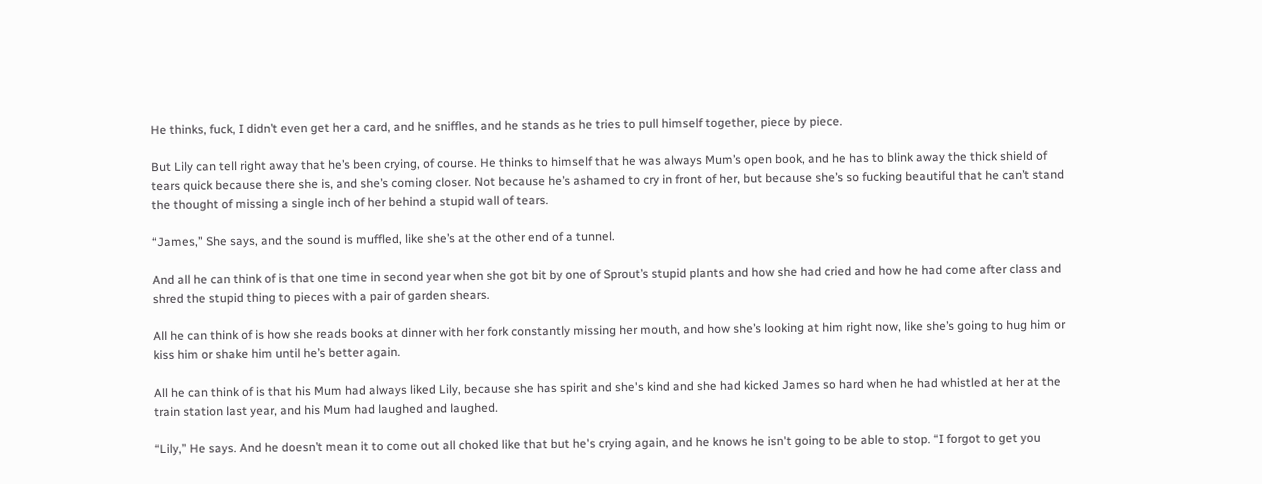He thinks, fuck, I didn’t even get her a card, and he sniffles, and he stands as he tries to pull himself together, piece by piece.

But Lily can tell right away that he’s been crying, of course. He thinks to himself that he was always Mum’s open book, and he has to blink away the thick shield of tears quick because there she is, and she’s coming closer. Not because he’s ashamed to cry in front of her, but because she’s so fucking beautiful that he can’t stand the thought of missing a single inch of her behind a stupid wall of tears.

“James,” She says, and the sound is muffled, like she’s at the other end of a tunnel.

And all he can think of is that one time in second year when she got bit by one of Sprout’s stupid plants and how she had cried and how he had come after class and shred the stupid thing to pieces with a pair of garden shears.

All he can think of is how she reads books at dinner with her fork constantly missing her mouth, and how she’s looking at him right now, like she’s going to hug him or kiss him or shake him until he’s better again.

All he can think of is that his Mum had always liked Lily, because she has spirit and she's kind and she had kicked James so hard when he had whistled at her at the train station last year, and his Mum had laughed and laughed.

“Lily,” He says. And he doesn’t mean it to come out all choked like that but he's crying again, and he knows he isn't going to be able to stop. “I forgot to get you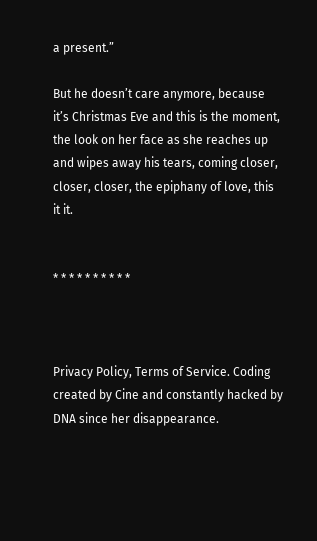a present.”

But he doesn’t care anymore, because it’s Christmas Eve and this is the moment, the look on her face as she reaches up and wipes away his tears, coming closer, closer, closer, the epiphany of love, this it it.


* * * * * * * * * *



Privacy Policy, Terms of Service. Coding created by Cine and constantly hacked by DNA since her disappearance.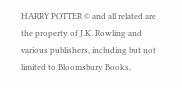HARRY POTTER © and all related are the property of J.K. Rowling and various publishers, including but not limited to Bloomsbury Books,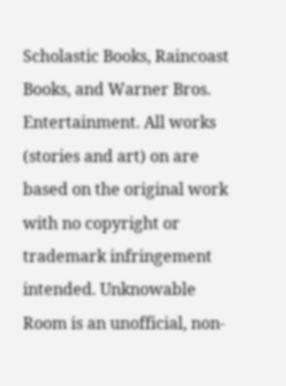Scholastic Books, Raincoast Books, and Warner Bros. Entertainment. All works (stories and art) on are based on the original work with no copyright or trademark infringement intended. Unknowable Room is an unofficial, non-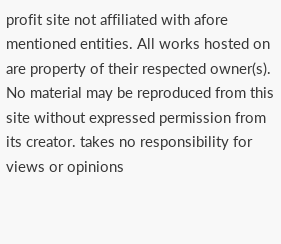profit site not affiliated with afore mentioned entities. All works hosted on are property of their respected owner(s). No material may be reproduced from this site without expressed permission from its creator. takes no responsibility for views or opinions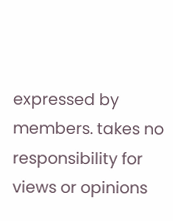expressed by members. takes no responsibility for views or opinions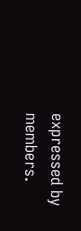expressed by members.